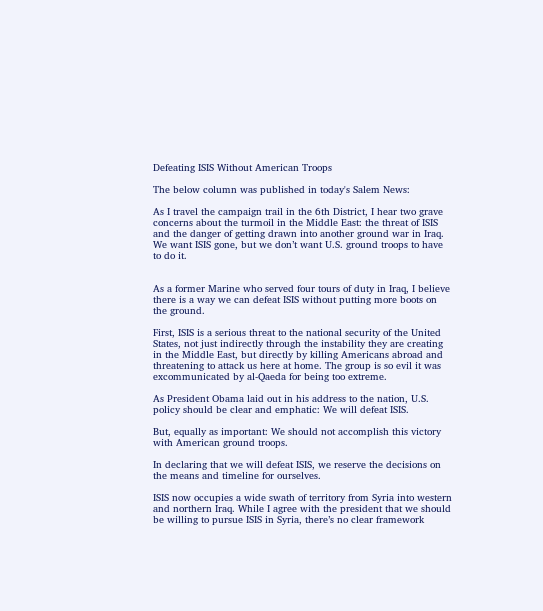Defeating ISIS Without American Troops

The below column was published in today's Salem News:

As I travel the campaign trail in the 6th District, I hear two grave concerns about the turmoil in the Middle East: the threat of ISIS and the danger of getting drawn into another ground war in Iraq. We want ISIS gone, but we don’t want U.S. ground troops to have to do it.


As a former Marine who served four tours of duty in Iraq, I believe there is a way we can defeat ISIS without putting more boots on the ground.

First, ISIS is a serious threat to the national security of the United States, not just indirectly through the instability they are creating in the Middle East, but directly by killing Americans abroad and threatening to attack us here at home. The group is so evil it was excommunicated by al-Qaeda for being too extreme.

As President Obama laid out in his address to the nation, U.S. policy should be clear and emphatic: We will defeat ISIS.

But, equally as important: We should not accomplish this victory with American ground troops.

In declaring that we will defeat ISIS, we reserve the decisions on the means and timeline for ourselves.

ISIS now occupies a wide swath of territory from Syria into western and northern Iraq. While I agree with the president that we should be willing to pursue ISIS in Syria, there’s no clear framework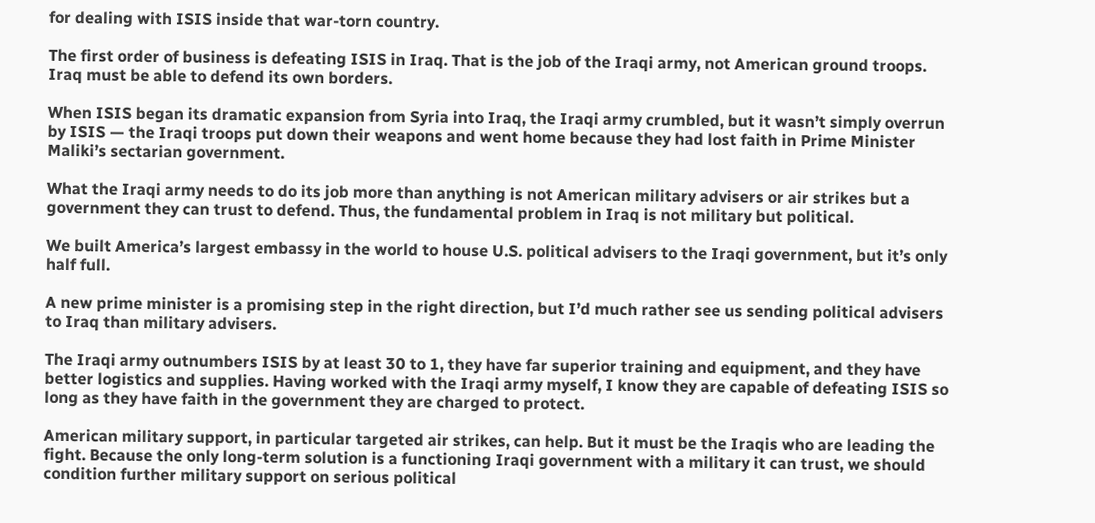for dealing with ISIS inside that war-torn country.

The first order of business is defeating ISIS in Iraq. That is the job of the Iraqi army, not American ground troops. Iraq must be able to defend its own borders.

When ISIS began its dramatic expansion from Syria into Iraq, the Iraqi army crumbled, but it wasn’t simply overrun by ISIS — the Iraqi troops put down their weapons and went home because they had lost faith in Prime Minister Maliki’s sectarian government.

What the Iraqi army needs to do its job more than anything is not American military advisers or air strikes but a government they can trust to defend. Thus, the fundamental problem in Iraq is not military but political.

We built America’s largest embassy in the world to house U.S. political advisers to the Iraqi government, but it’s only half full.

A new prime minister is a promising step in the right direction, but I’d much rather see us sending political advisers to Iraq than military advisers.

The Iraqi army outnumbers ISIS by at least 30 to 1, they have far superior training and equipment, and they have better logistics and supplies. Having worked with the Iraqi army myself, I know they are capable of defeating ISIS so long as they have faith in the government they are charged to protect.

American military support, in particular targeted air strikes, can help. But it must be the Iraqis who are leading the fight. Because the only long-term solution is a functioning Iraqi government with a military it can trust, we should condition further military support on serious political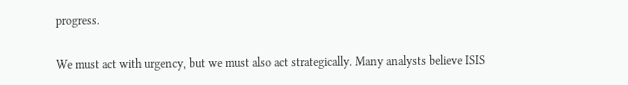progress.

We must act with urgency, but we must also act strategically. Many analysts believe ISIS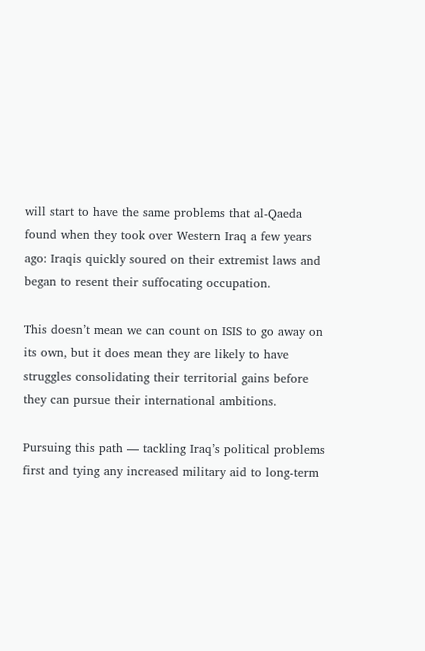will start to have the same problems that al-Qaeda found when they took over Western Iraq a few years ago: Iraqis quickly soured on their extremist laws and began to resent their suffocating occupation.

This doesn’t mean we can count on ISIS to go away on its own, but it does mean they are likely to have struggles consolidating their territorial gains before they can pursue their international ambitions.

Pursuing this path — tackling Iraq’s political problems first and tying any increased military aid to long-term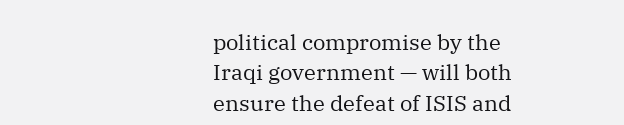political compromise by the Iraqi government — will both ensure the defeat of ISIS and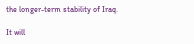the longer-term stability of Iraq.

It will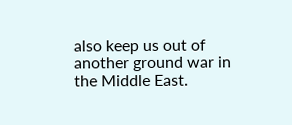also keep us out of another ground war in the Middle East.